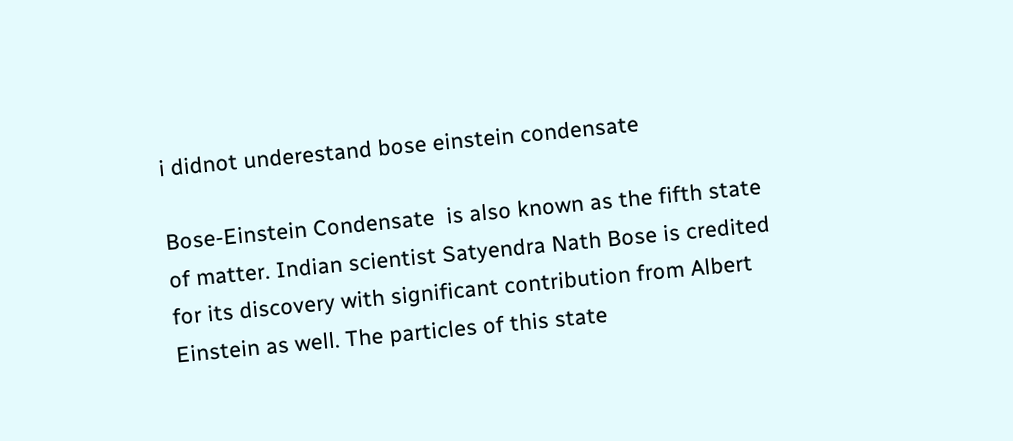i didnot underestand bose einstein condensate

Bose-Einstein Condensate  is also known as the fifth state of matter. Indian scientist Satyendra Nath Bose is credited for its discovery with significant contribution from Albert Einstein as well. The particles of this state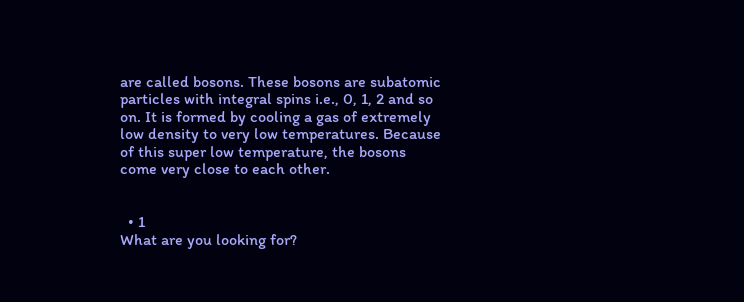are called bosons. These bosons are subatomic particles with integral spins i.e., 0, 1, 2 and so on. It is formed by cooling a gas of extremely low density to very low temperatures. Because of this super low temperature, the bosons come very close to each other.


  • 1
What are you looking for?